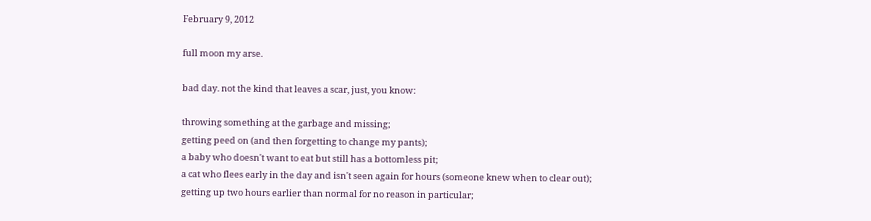February 9, 2012

full moon my arse.

bad day. not the kind that leaves a scar, just, you know:

throwing something at the garbage and missing;
getting peed on (and then forgetting to change my pants);
a baby who doesn't want to eat but still has a bottomless pit;
a cat who flees early in the day and isn't seen again for hours (someone knew when to clear out);
getting up two hours earlier than normal for no reason in particular;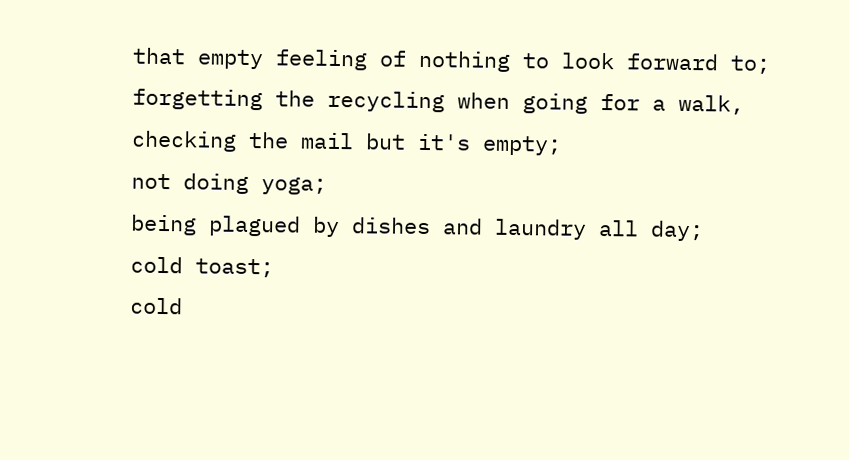that empty feeling of nothing to look forward to;
forgetting the recycling when going for a walk, checking the mail but it's empty;
not doing yoga;
being plagued by dishes and laundry all day;
cold toast;
cold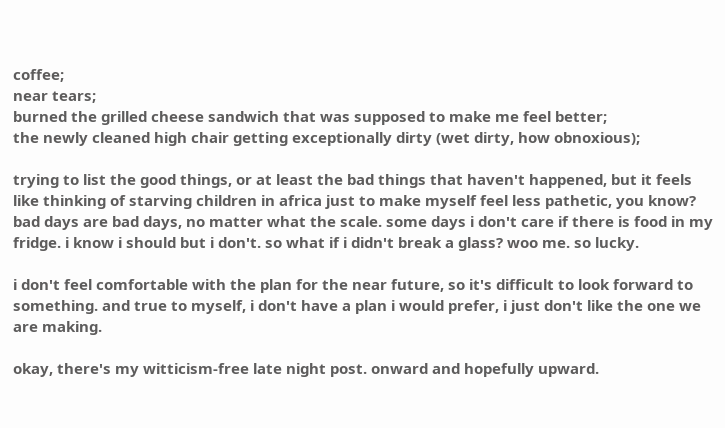coffee;
near tears;
burned the grilled cheese sandwich that was supposed to make me feel better;
the newly cleaned high chair getting exceptionally dirty (wet dirty, how obnoxious);

trying to list the good things, or at least the bad things that haven't happened, but it feels like thinking of starving children in africa just to make myself feel less pathetic, you know? bad days are bad days, no matter what the scale. some days i don't care if there is food in my fridge. i know i should but i don't. so what if i didn't break a glass? woo me. so lucky.

i don't feel comfortable with the plan for the near future, so it's difficult to look forward to something. and true to myself, i don't have a plan i would prefer, i just don't like the one we are making.

okay, there's my witticism-free late night post. onward and hopefully upward.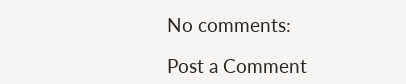No comments:

Post a Comment